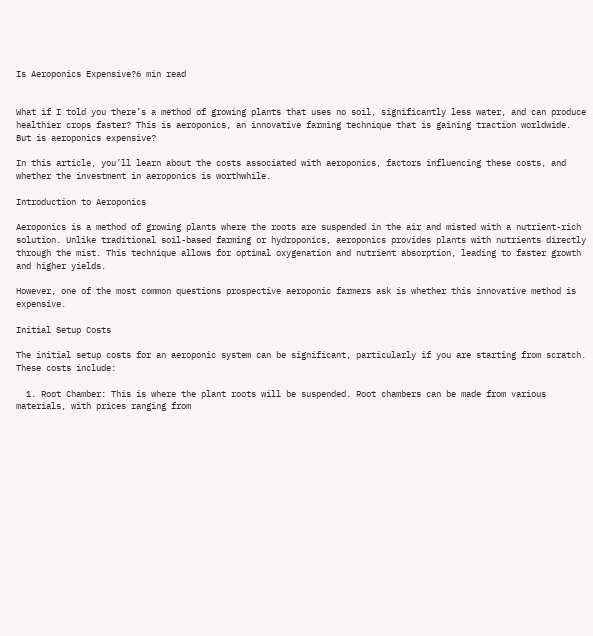Is Aeroponics Expensive?6 min read


What if I told you there’s a method of growing plants that uses no soil, significantly less water, and can produce healthier crops faster? This is aeroponics, an innovative farming technique that is gaining traction worldwide. But is aeroponics expensive?

In this article, you’ll learn about the costs associated with aeroponics, factors influencing these costs, and whether the investment in aeroponics is worthwhile.

Introduction to Aeroponics

Aeroponics is a method of growing plants where the roots are suspended in the air and misted with a nutrient-rich solution. Unlike traditional soil-based farming or hydroponics, aeroponics provides plants with nutrients directly through the mist. This technique allows for optimal oxygenation and nutrient absorption, leading to faster growth and higher yields.

However, one of the most common questions prospective aeroponic farmers ask is whether this innovative method is expensive.

Initial Setup Costs

The initial setup costs for an aeroponic system can be significant, particularly if you are starting from scratch. These costs include:

  1. Root Chamber: This is where the plant roots will be suspended. Root chambers can be made from various materials, with prices ranging from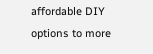affordable DIY options to more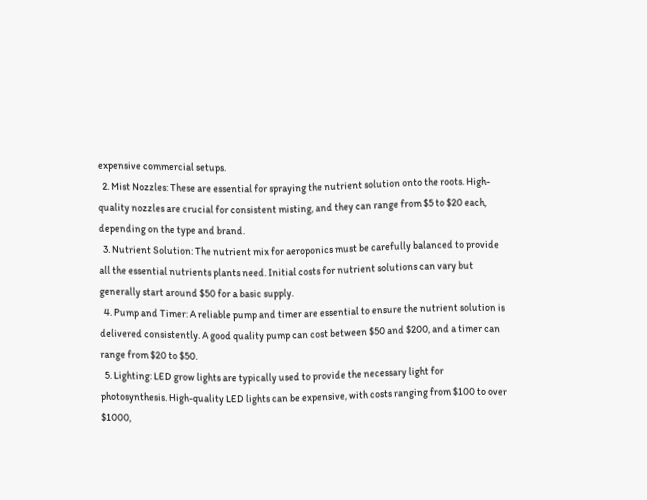expensive commercial setups.
  2. Mist Nozzles: These are essential for spraying the nutrient solution onto the roots. High-quality nozzles are crucial for consistent misting, and they can range from $5 to $20 each, depending on the type and brand.
  3. Nutrient Solution: The nutrient mix for aeroponics must be carefully balanced to provide all the essential nutrients plants need. Initial costs for nutrient solutions can vary but generally start around $50 for a basic supply.
  4. Pump and Timer: A reliable pump and timer are essential to ensure the nutrient solution is delivered consistently. A good quality pump can cost between $50 and $200, and a timer can range from $20 to $50.
  5. Lighting: LED grow lights are typically used to provide the necessary light for photosynthesis. High-quality LED lights can be expensive, with costs ranging from $100 to over $1000,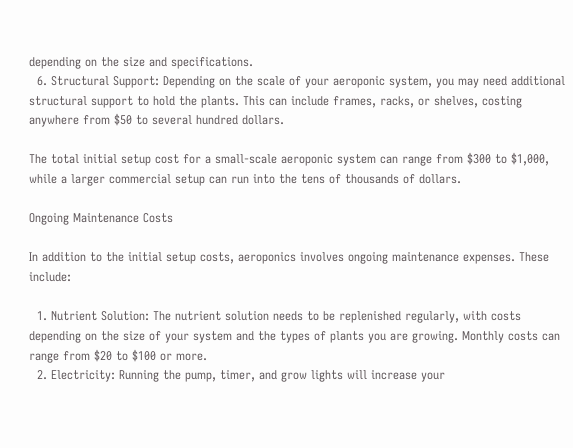depending on the size and specifications.
  6. Structural Support: Depending on the scale of your aeroponic system, you may need additional structural support to hold the plants. This can include frames, racks, or shelves, costing anywhere from $50 to several hundred dollars.

The total initial setup cost for a small-scale aeroponic system can range from $300 to $1,000, while a larger commercial setup can run into the tens of thousands of dollars.

Ongoing Maintenance Costs

In addition to the initial setup costs, aeroponics involves ongoing maintenance expenses. These include:

  1. Nutrient Solution: The nutrient solution needs to be replenished regularly, with costs depending on the size of your system and the types of plants you are growing. Monthly costs can range from $20 to $100 or more.
  2. Electricity: Running the pump, timer, and grow lights will increase your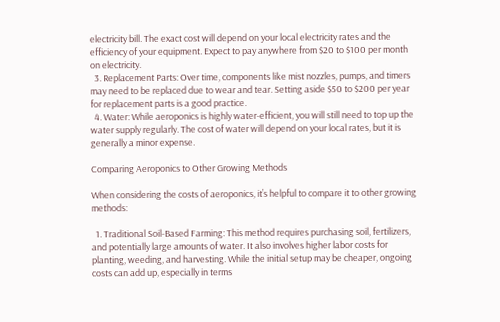electricity bill. The exact cost will depend on your local electricity rates and the efficiency of your equipment. Expect to pay anywhere from $20 to $100 per month on electricity.
  3. Replacement Parts: Over time, components like mist nozzles, pumps, and timers may need to be replaced due to wear and tear. Setting aside $50 to $200 per year for replacement parts is a good practice.
  4. Water: While aeroponics is highly water-efficient, you will still need to top up the water supply regularly. The cost of water will depend on your local rates, but it is generally a minor expense.

Comparing Aeroponics to Other Growing Methods

When considering the costs of aeroponics, it’s helpful to compare it to other growing methods:

  1. Traditional Soil-Based Farming: This method requires purchasing soil, fertilizers, and potentially large amounts of water. It also involves higher labor costs for planting, weeding, and harvesting. While the initial setup may be cheaper, ongoing costs can add up, especially in terms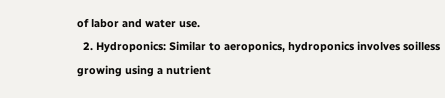of labor and water use.
  2. Hydroponics: Similar to aeroponics, hydroponics involves soilless growing using a nutrient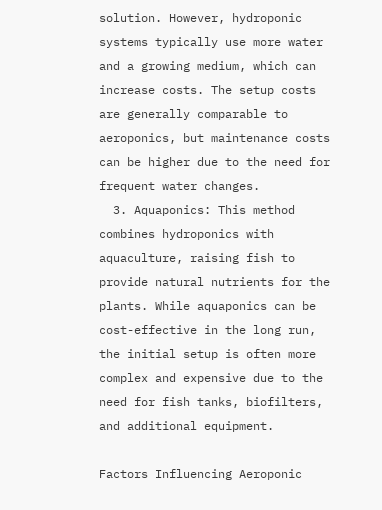solution. However, hydroponic systems typically use more water and a growing medium, which can increase costs. The setup costs are generally comparable to aeroponics, but maintenance costs can be higher due to the need for frequent water changes.
  3. Aquaponics: This method combines hydroponics with aquaculture, raising fish to provide natural nutrients for the plants. While aquaponics can be cost-effective in the long run, the initial setup is often more complex and expensive due to the need for fish tanks, biofilters, and additional equipment.

Factors Influencing Aeroponic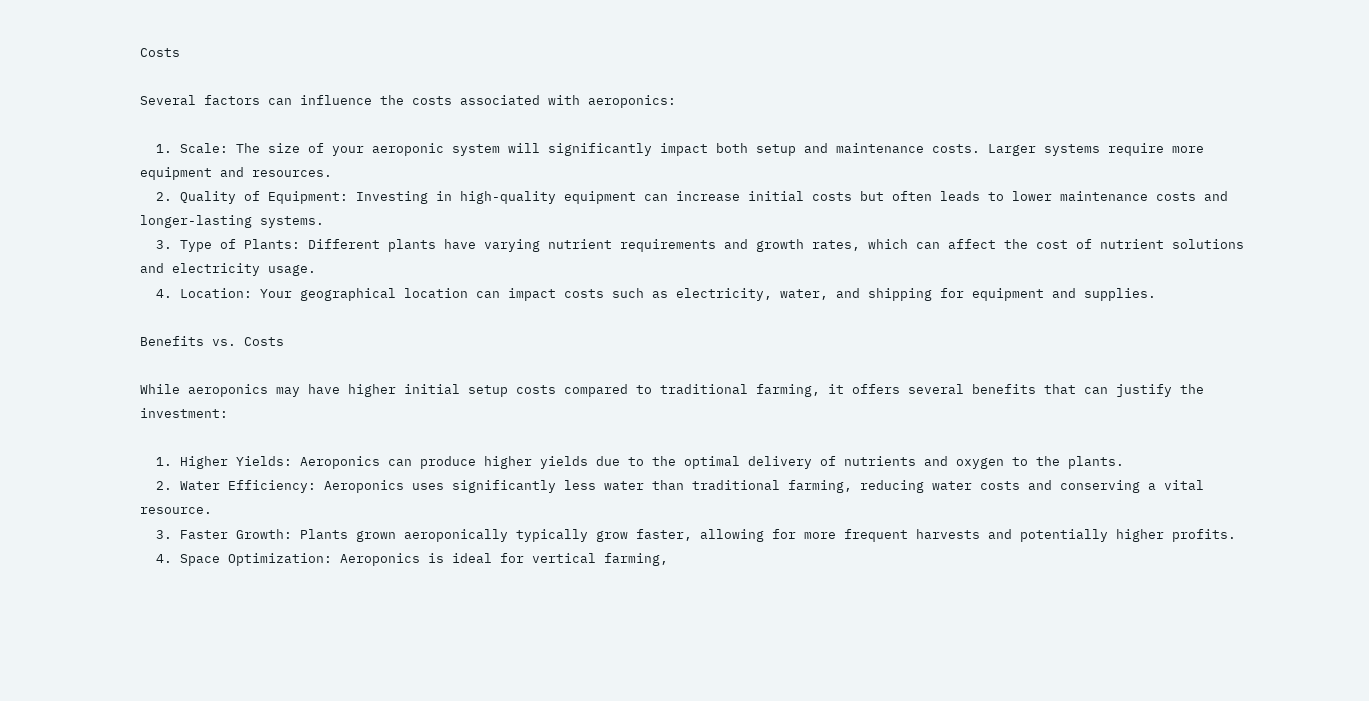Costs

Several factors can influence the costs associated with aeroponics:

  1. Scale: The size of your aeroponic system will significantly impact both setup and maintenance costs. Larger systems require more equipment and resources.
  2. Quality of Equipment: Investing in high-quality equipment can increase initial costs but often leads to lower maintenance costs and longer-lasting systems.
  3. Type of Plants: Different plants have varying nutrient requirements and growth rates, which can affect the cost of nutrient solutions and electricity usage.
  4. Location: Your geographical location can impact costs such as electricity, water, and shipping for equipment and supplies.

Benefits vs. Costs

While aeroponics may have higher initial setup costs compared to traditional farming, it offers several benefits that can justify the investment:

  1. Higher Yields: Aeroponics can produce higher yields due to the optimal delivery of nutrients and oxygen to the plants.
  2. Water Efficiency: Aeroponics uses significantly less water than traditional farming, reducing water costs and conserving a vital resource.
  3. Faster Growth: Plants grown aeroponically typically grow faster, allowing for more frequent harvests and potentially higher profits.
  4. Space Optimization: Aeroponics is ideal for vertical farming,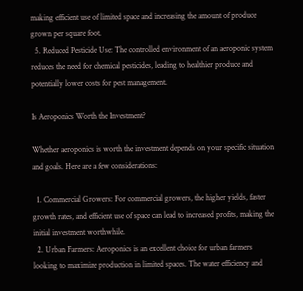making efficient use of limited space and increasing the amount of produce grown per square foot.
  5. Reduced Pesticide Use: The controlled environment of an aeroponic system reduces the need for chemical pesticides, leading to healthier produce and potentially lower costs for pest management.

Is Aeroponics Worth the Investment?

Whether aeroponics is worth the investment depends on your specific situation and goals. Here are a few considerations:

  1. Commercial Growers: For commercial growers, the higher yields, faster growth rates, and efficient use of space can lead to increased profits, making the initial investment worthwhile.
  2. Urban Farmers: Aeroponics is an excellent choice for urban farmers looking to maximize production in limited spaces. The water efficiency and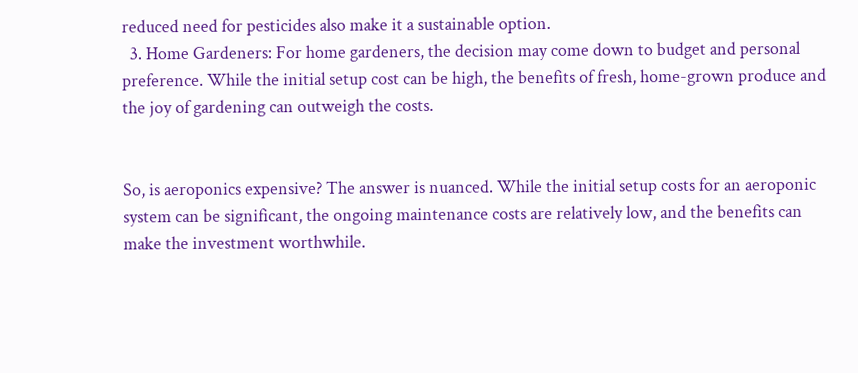reduced need for pesticides also make it a sustainable option.
  3. Home Gardeners: For home gardeners, the decision may come down to budget and personal preference. While the initial setup cost can be high, the benefits of fresh, home-grown produce and the joy of gardening can outweigh the costs.


So, is aeroponics expensive? The answer is nuanced. While the initial setup costs for an aeroponic system can be significant, the ongoing maintenance costs are relatively low, and the benefits can make the investment worthwhile.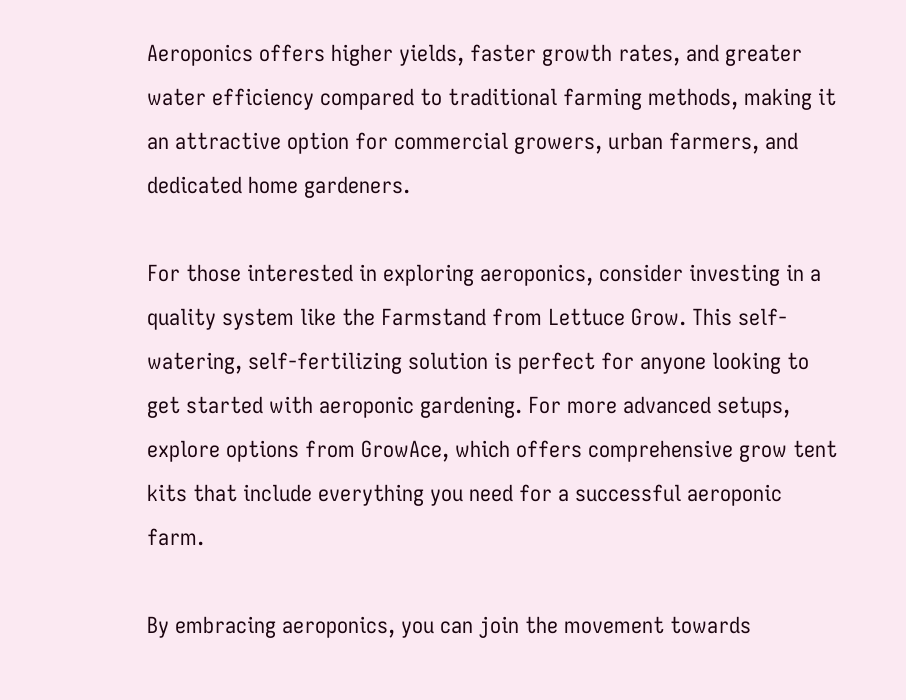Aeroponics offers higher yields, faster growth rates, and greater water efficiency compared to traditional farming methods, making it an attractive option for commercial growers, urban farmers, and dedicated home gardeners.

For those interested in exploring aeroponics, consider investing in a quality system like the Farmstand from Lettuce Grow. This self-watering, self-fertilizing solution is perfect for anyone looking to get started with aeroponic gardening. For more advanced setups, explore options from GrowAce, which offers comprehensive grow tent kits that include everything you need for a successful aeroponic farm.

By embracing aeroponics, you can join the movement towards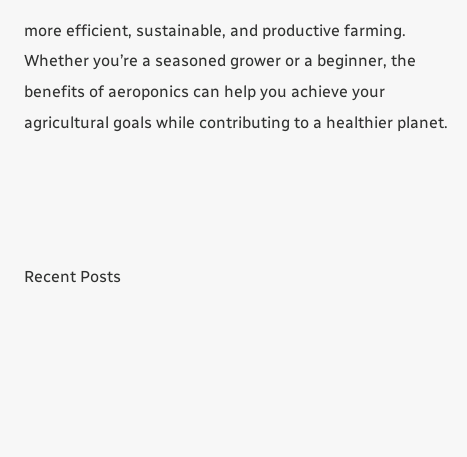more efficient, sustainable, and productive farming. Whether you’re a seasoned grower or a beginner, the benefits of aeroponics can help you achieve your agricultural goals while contributing to a healthier planet.




Recent Posts